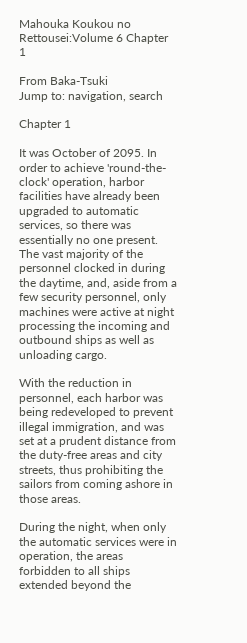Mahouka Koukou no Rettousei:Volume 6 Chapter 1

From Baka-Tsuki
Jump to: navigation, search

Chapter 1

It was October of 2095. In order to achieve 'round-the-clock' operation, harbor facilities have already been upgraded to automatic services, so there was essentially no one present. The vast majority of the personnel clocked in during the daytime, and, aside from a few security personnel, only machines were active at night processing the incoming and outbound ships as well as unloading cargo.

With the reduction in personnel, each harbor was being redeveloped to prevent illegal immigration, and was set at a prudent distance from the duty-free areas and city streets, thus prohibiting the sailors from coming ashore in those areas.

During the night, when only the automatic services were in operation, the areas forbidden to all ships extended beyond the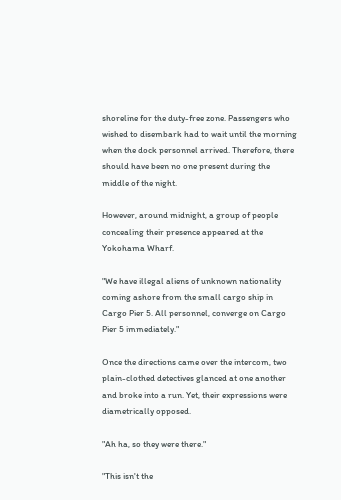shoreline for the duty-free zone. Passengers who wished to disembark had to wait until the morning when the dock personnel arrived. Therefore, there should have been no one present during the middle of the night.

However, around midnight, a group of people concealing their presence appeared at the Yokohama Wharf.

"We have illegal aliens of unknown nationality coming ashore from the small cargo ship in Cargo Pier 5. All personnel, converge on Cargo Pier 5 immediately."

Once the directions came over the intercom, two plain-clothed detectives glanced at one another and broke into a run. Yet, their expressions were diametrically opposed.

"Ah ha, so they were there."

"This isn't the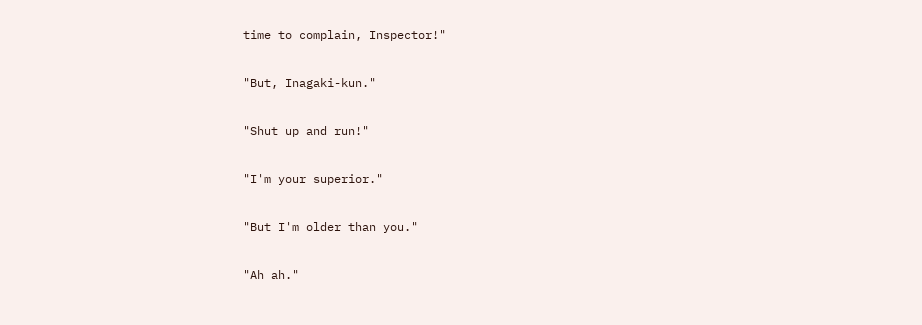time to complain, Inspector!"

"But, Inagaki-kun."

"Shut up and run!"

"I'm your superior."

"But I'm older than you."

"Ah ah."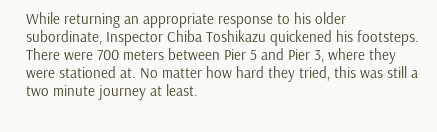While returning an appropriate response to his older subordinate, Inspector Chiba Toshikazu quickened his footsteps. There were 700 meters between Pier 5 and Pier 3, where they were stationed at. No matter how hard they tried, this was still a two minute journey at least.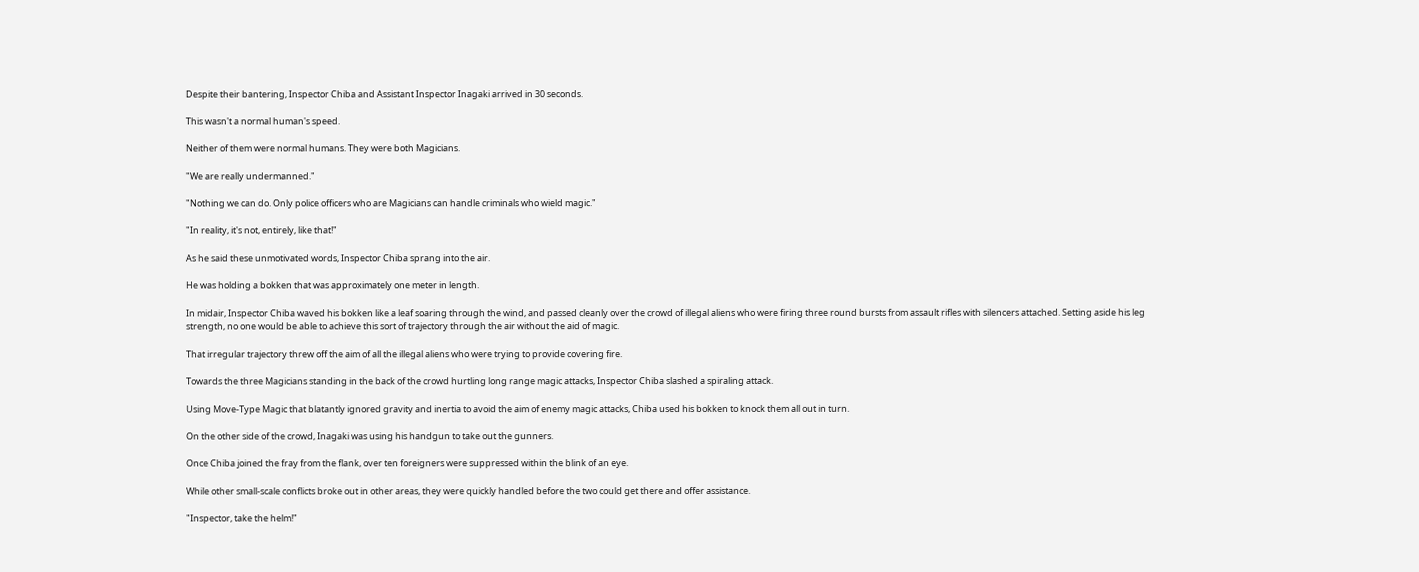Despite their bantering, Inspector Chiba and Assistant Inspector Inagaki arrived in 30 seconds.

This wasn't a normal human's speed.

Neither of them were normal humans. They were both Magicians.

"We are really undermanned."

"Nothing we can do. Only police officers who are Magicians can handle criminals who wield magic."

"In reality, it's not, entirely, like that!"

As he said these unmotivated words, Inspector Chiba sprang into the air.

He was holding a bokken that was approximately one meter in length.

In midair, Inspector Chiba waved his bokken like a leaf soaring through the wind, and passed cleanly over the crowd of illegal aliens who were firing three round bursts from assault rifles with silencers attached. Setting aside his leg strength, no one would be able to achieve this sort of trajectory through the air without the aid of magic.

That irregular trajectory threw off the aim of all the illegal aliens who were trying to provide covering fire.

Towards the three Magicians standing in the back of the crowd hurtling long range magic attacks, Inspector Chiba slashed a spiraling attack.

Using Move-Type Magic that blatantly ignored gravity and inertia to avoid the aim of enemy magic attacks, Chiba used his bokken to knock them all out in turn.

On the other side of the crowd, Inagaki was using his handgun to take out the gunners.

Once Chiba joined the fray from the flank, over ten foreigners were suppressed within the blink of an eye.

While other small-scale conflicts broke out in other areas, they were quickly handled before the two could get there and offer assistance.

"Inspector, take the helm!"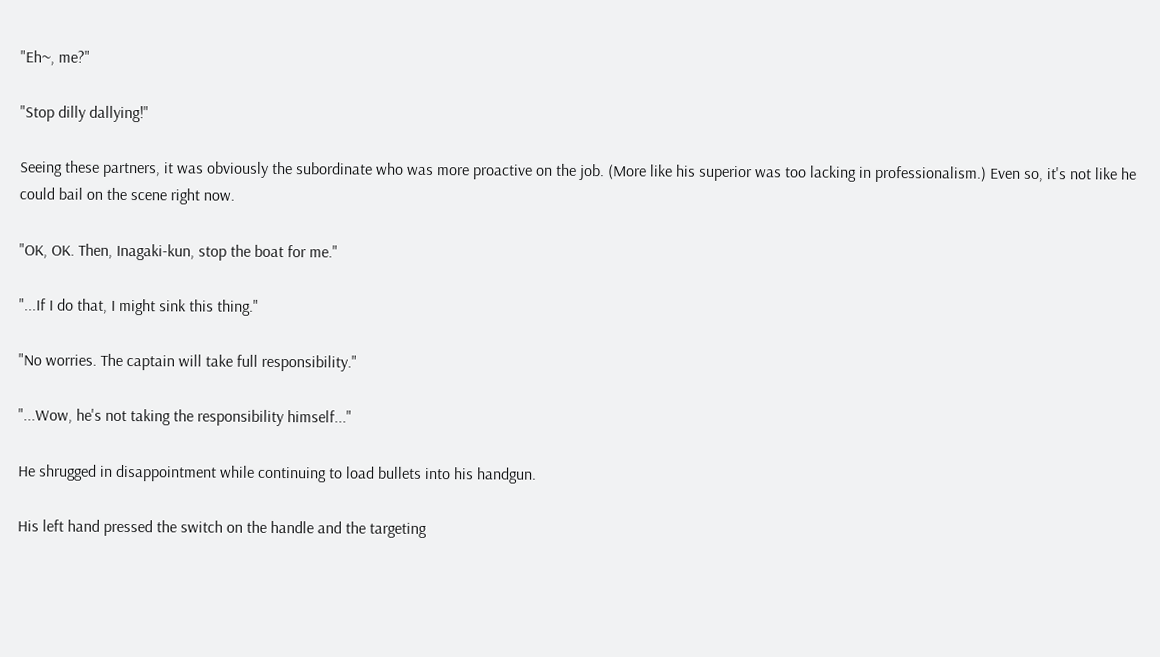"Eh~, me?"

"Stop dilly dallying!"

Seeing these partners, it was obviously the subordinate who was more proactive on the job. (More like his superior was too lacking in professionalism.) Even so, it's not like he could bail on the scene right now.

"OK, OK. Then, Inagaki-kun, stop the boat for me."

"...If I do that, I might sink this thing."

"No worries. The captain will take full responsibility."

"...Wow, he's not taking the responsibility himself..."

He shrugged in disappointment while continuing to load bullets into his handgun.

His left hand pressed the switch on the handle and the targeting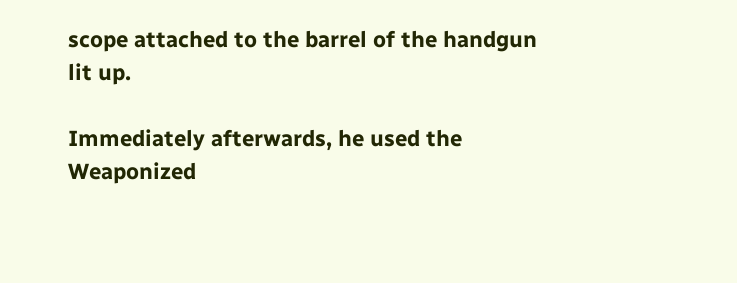scope attached to the barrel of the handgun lit up.

Immediately afterwards, he used the Weaponized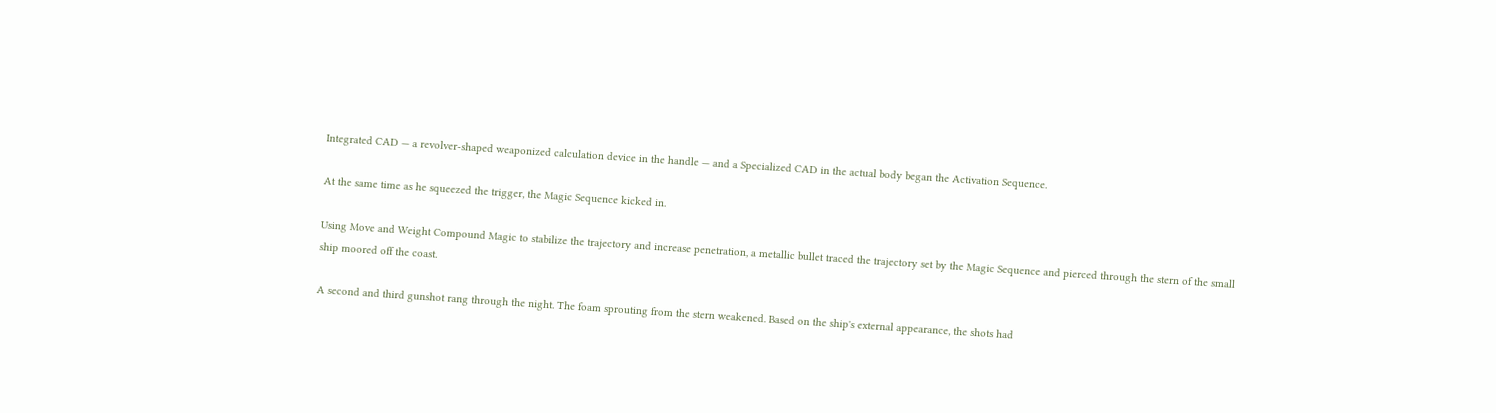Integrated CAD — a revolver-shaped weaponized calculation device in the handle — and a Specialized CAD in the actual body began the Activation Sequence.

At the same time as he squeezed the trigger, the Magic Sequence kicked in.

Using Move and Weight Compound Magic to stabilize the trajectory and increase penetration, a metallic bullet traced the trajectory set by the Magic Sequence and pierced through the stern of the small ship moored off the coast.

A second and third gunshot rang through the night. The foam sprouting from the stern weakened. Based on the ship's external appearance, the shots had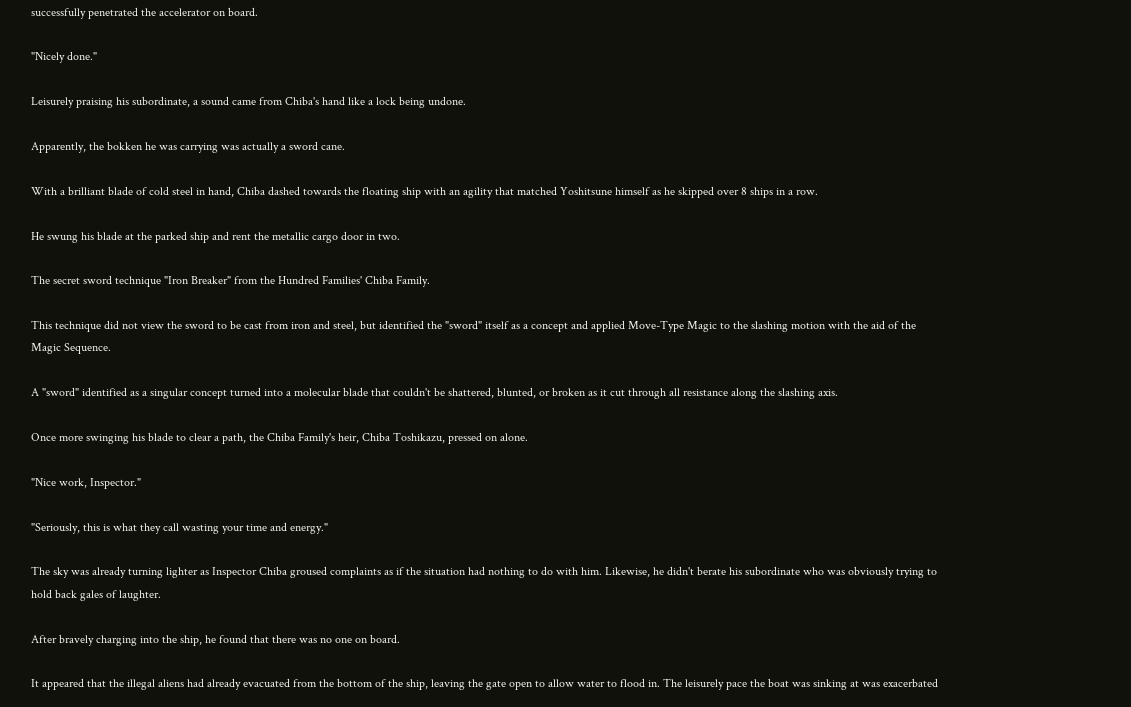successfully penetrated the accelerator on board.

"Nicely done."

Leisurely praising his subordinate, a sound came from Chiba's hand like a lock being undone.

Apparently, the bokken he was carrying was actually a sword cane.

With a brilliant blade of cold steel in hand, Chiba dashed towards the floating ship with an agility that matched Yoshitsune himself as he skipped over 8 ships in a row.

He swung his blade at the parked ship and rent the metallic cargo door in two.

The secret sword technique "Iron Breaker" from the Hundred Families' Chiba Family.

This technique did not view the sword to be cast from iron and steel, but identified the "sword" itself as a concept and applied Move-Type Magic to the slashing motion with the aid of the Magic Sequence.

A "sword" identified as a singular concept turned into a molecular blade that couldn't be shattered, blunted, or broken as it cut through all resistance along the slashing axis.

Once more swinging his blade to clear a path, the Chiba Family's heir, Chiba Toshikazu, pressed on alone.

"Nice work, Inspector."

"Seriously, this is what they call wasting your time and energy."

The sky was already turning lighter as Inspector Chiba groused complaints as if the situation had nothing to do with him. Likewise, he didn't berate his subordinate who was obviously trying to hold back gales of laughter.

After bravely charging into the ship, he found that there was no one on board.

It appeared that the illegal aliens had already evacuated from the bottom of the ship, leaving the gate open to allow water to flood in. The leisurely pace the boat was sinking at was exacerbated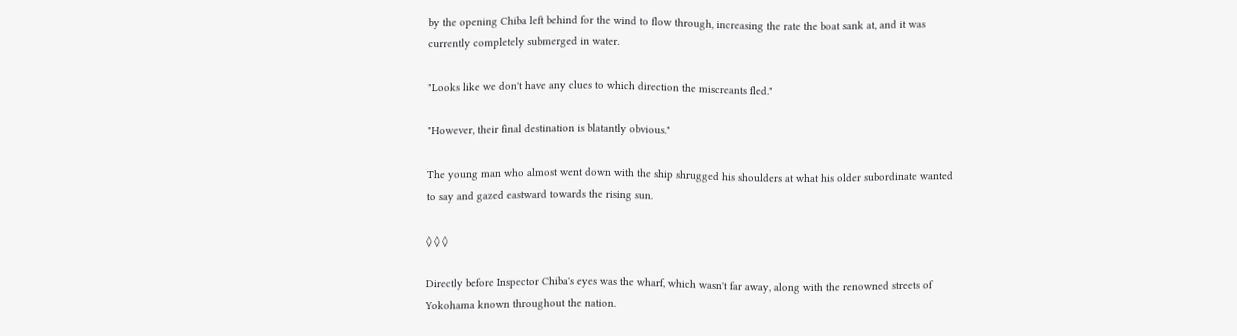by the opening Chiba left behind for the wind to flow through, increasing the rate the boat sank at, and it was currently completely submerged in water.

"Looks like we don't have any clues to which direction the miscreants fled."

"However, their final destination is blatantly obvious."

The young man who almost went down with the ship shrugged his shoulders at what his older subordinate wanted to say and gazed eastward towards the rising sun.

◊ ◊ ◊

Directly before Inspector Chiba's eyes was the wharf, which wasn't far away, along with the renowned streets of Yokohama known throughout the nation.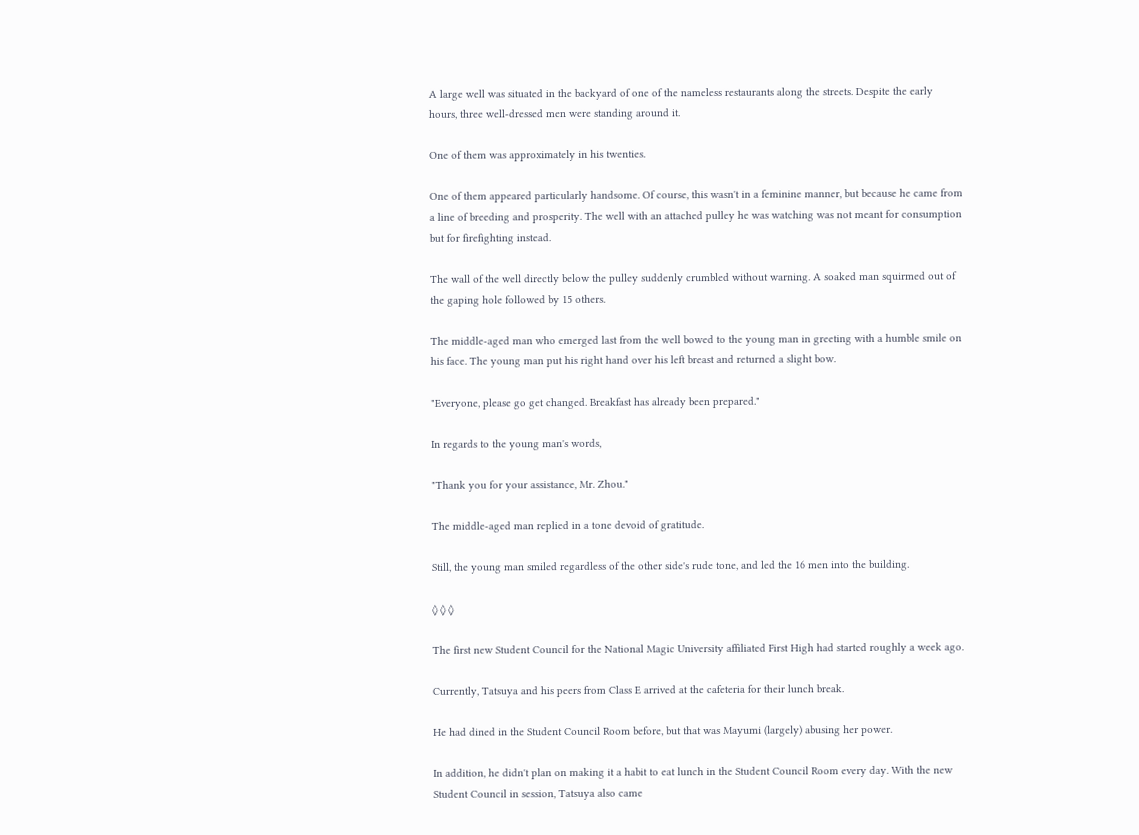A large well was situated in the backyard of one of the nameless restaurants along the streets. Despite the early hours, three well-dressed men were standing around it.

One of them was approximately in his twenties.

One of them appeared particularly handsome. Of course, this wasn't in a feminine manner, but because he came from a line of breeding and prosperity. The well with an attached pulley he was watching was not meant for consumption but for firefighting instead.

The wall of the well directly below the pulley suddenly crumbled without warning. A soaked man squirmed out of the gaping hole followed by 15 others.

The middle-aged man who emerged last from the well bowed to the young man in greeting with a humble smile on his face. The young man put his right hand over his left breast and returned a slight bow.

"Everyone, please go get changed. Breakfast has already been prepared."

In regards to the young man's words,

"Thank you for your assistance, Mr. Zhou."

The middle-aged man replied in a tone devoid of gratitude.

Still, the young man smiled regardless of the other side's rude tone, and led the 16 men into the building.

◊ ◊ ◊

The first new Student Council for the National Magic University affiliated First High had started roughly a week ago.

Currently, Tatsuya and his peers from Class E arrived at the cafeteria for their lunch break.

He had dined in the Student Council Room before, but that was Mayumi (largely) abusing her power.

In addition, he didn't plan on making it a habit to eat lunch in the Student Council Room every day. With the new Student Council in session, Tatsuya also came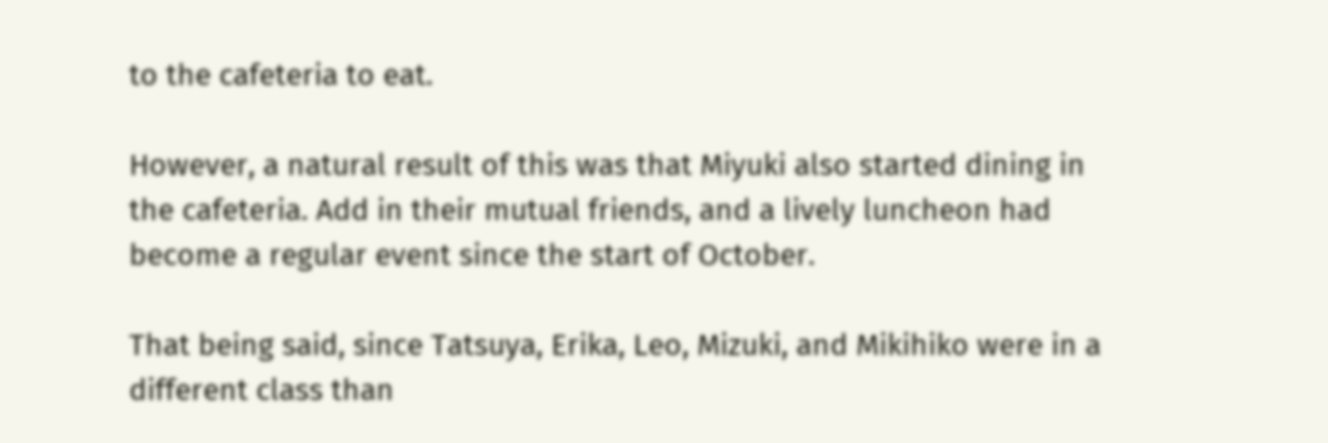to the cafeteria to eat.

However, a natural result of this was that Miyuki also started dining in the cafeteria. Add in their mutual friends, and a lively luncheon had become a regular event since the start of October.

That being said, since Tatsuya, Erika, Leo, Mizuki, and Mikihiko were in a different class than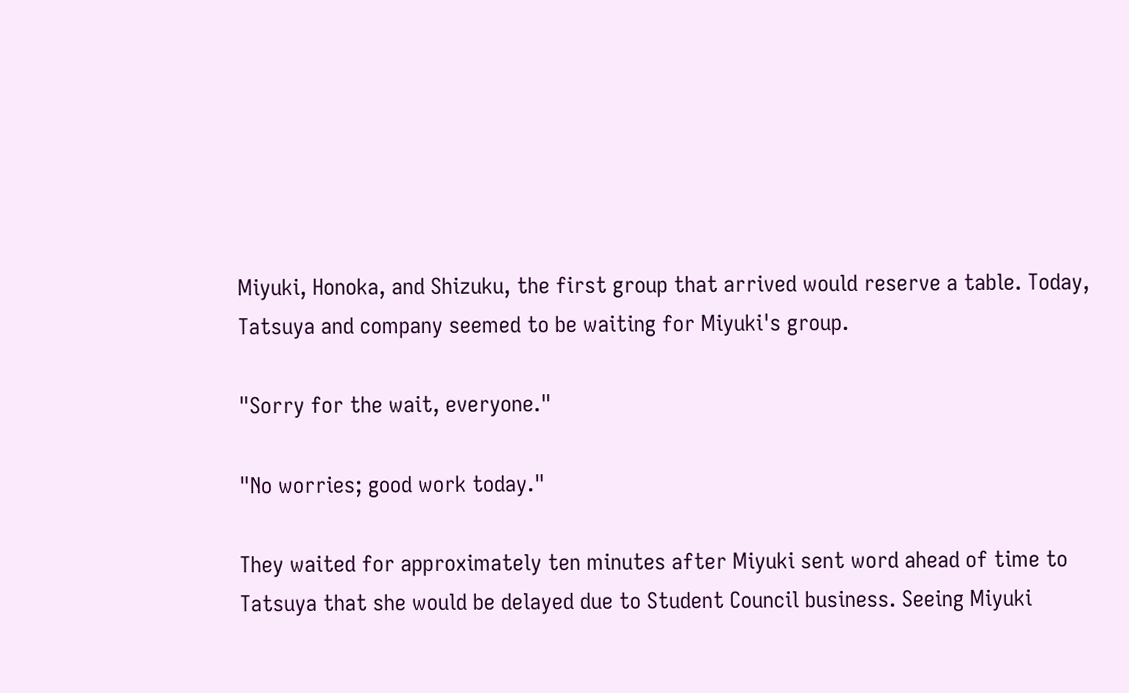Miyuki, Honoka, and Shizuku, the first group that arrived would reserve a table. Today, Tatsuya and company seemed to be waiting for Miyuki's group.

"Sorry for the wait, everyone."

"No worries; good work today."

They waited for approximately ten minutes after Miyuki sent word ahead of time to Tatsuya that she would be delayed due to Student Council business. Seeing Miyuki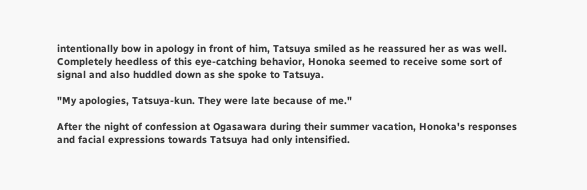intentionally bow in apology in front of him, Tatsuya smiled as he reassured her as was well. Completely heedless of this eye-catching behavior, Honoka seemed to receive some sort of signal and also huddled down as she spoke to Tatsuya.

"My apologies, Tatsuya-kun. They were late because of me."

After the night of confession at Ogasawara during their summer vacation, Honoka's responses and facial expressions towards Tatsuya had only intensified.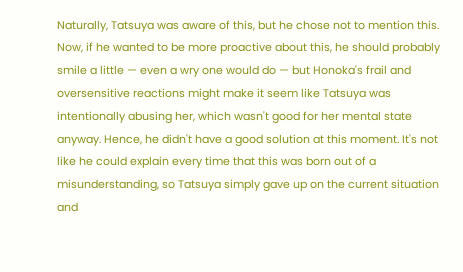Naturally, Tatsuya was aware of this, but he chose not to mention this. Now, if he wanted to be more proactive about this, he should probably smile a little — even a wry one would do — but Honoka's frail and oversensitive reactions might make it seem like Tatsuya was intentionally abusing her, which wasn't good for her mental state anyway. Hence, he didn't have a good solution at this moment. It's not like he could explain every time that this was born out of a misunderstanding, so Tatsuya simply gave up on the current situation and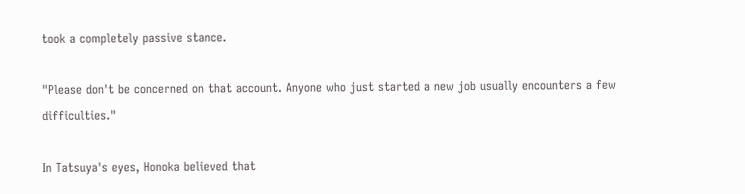took a completely passive stance.

"Please don't be concerned on that account. Anyone who just started a new job usually encounters a few difficulties."

In Tatsuya's eyes, Honoka believed that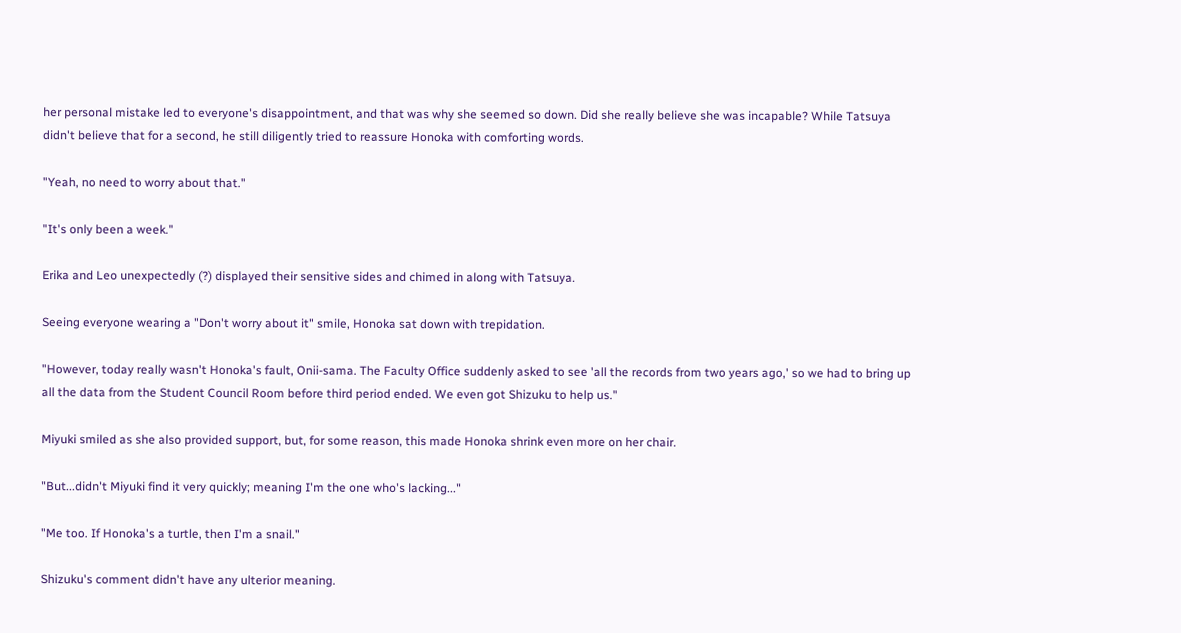her personal mistake led to everyone's disappointment, and that was why she seemed so down. Did she really believe she was incapable? While Tatsuya didn't believe that for a second, he still diligently tried to reassure Honoka with comforting words.

"Yeah, no need to worry about that."

"It's only been a week."

Erika and Leo unexpectedly (?) displayed their sensitive sides and chimed in along with Tatsuya.

Seeing everyone wearing a "Don't worry about it" smile, Honoka sat down with trepidation.

"However, today really wasn't Honoka's fault, Onii-sama. The Faculty Office suddenly asked to see 'all the records from two years ago,' so we had to bring up all the data from the Student Council Room before third period ended. We even got Shizuku to help us."

Miyuki smiled as she also provided support, but, for some reason, this made Honoka shrink even more on her chair.

"But...didn't Miyuki find it very quickly; meaning I'm the one who's lacking..."

"Me too. If Honoka's a turtle, then I'm a snail."

Shizuku's comment didn't have any ulterior meaning.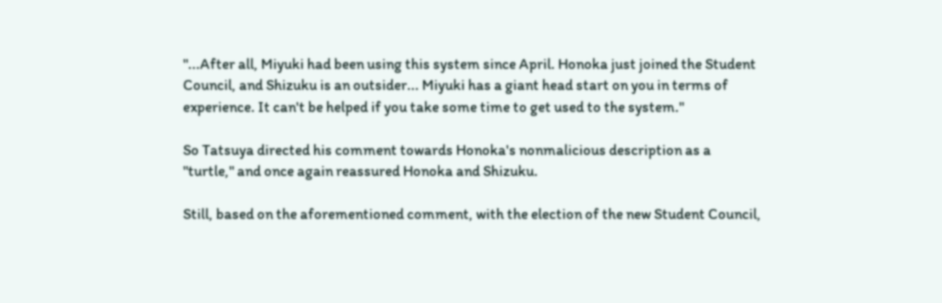"...After all, Miyuki had been using this system since April. Honoka just joined the Student Council, and Shizuku is an outsider... Miyuki has a giant head start on you in terms of experience. It can't be helped if you take some time to get used to the system."

So Tatsuya directed his comment towards Honoka's nonmalicious description as a "turtle," and once again reassured Honoka and Shizuku.

Still, based on the aforementioned comment, with the election of the new Student Council,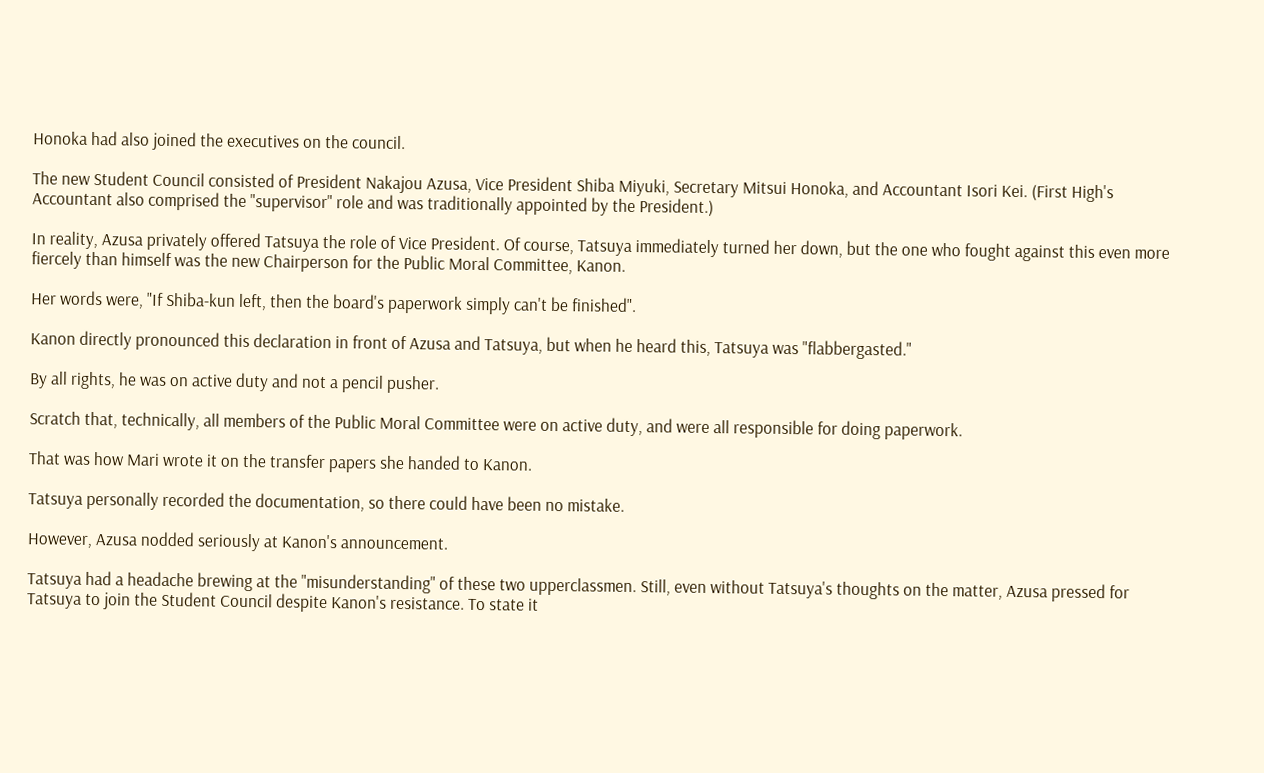Honoka had also joined the executives on the council.

The new Student Council consisted of President Nakajou Azusa, Vice President Shiba Miyuki, Secretary Mitsui Honoka, and Accountant Isori Kei. (First High's Accountant also comprised the "supervisor" role and was traditionally appointed by the President.)

In reality, Azusa privately offered Tatsuya the role of Vice President. Of course, Tatsuya immediately turned her down, but the one who fought against this even more fiercely than himself was the new Chairperson for the Public Moral Committee, Kanon.

Her words were, "If Shiba-kun left, then the board's paperwork simply can't be finished".

Kanon directly pronounced this declaration in front of Azusa and Tatsuya, but when he heard this, Tatsuya was "flabbergasted."

By all rights, he was on active duty and not a pencil pusher.

Scratch that, technically, all members of the Public Moral Committee were on active duty, and were all responsible for doing paperwork.

That was how Mari wrote it on the transfer papers she handed to Kanon.

Tatsuya personally recorded the documentation, so there could have been no mistake.

However, Azusa nodded seriously at Kanon's announcement.

Tatsuya had a headache brewing at the "misunderstanding" of these two upperclassmen. Still, even without Tatsuya's thoughts on the matter, Azusa pressed for Tatsuya to join the Student Council despite Kanon's resistance. To state it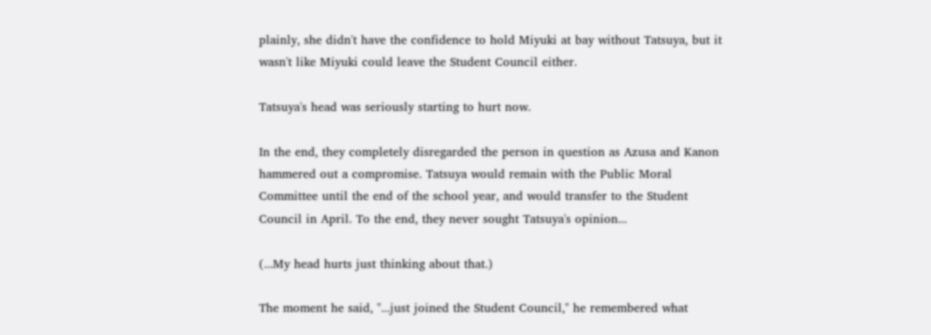plainly, she didn't have the confidence to hold Miyuki at bay without Tatsuya, but it wasn't like Miyuki could leave the Student Council either.

Tatsuya's head was seriously starting to hurt now.

In the end, they completely disregarded the person in question as Azusa and Kanon hammered out a compromise. Tatsuya would remain with the Public Moral Committee until the end of the school year, and would transfer to the Student Council in April. To the end, they never sought Tatsuya's opinion...

(...My head hurts just thinking about that.)

The moment he said, "...just joined the Student Council," he remembered what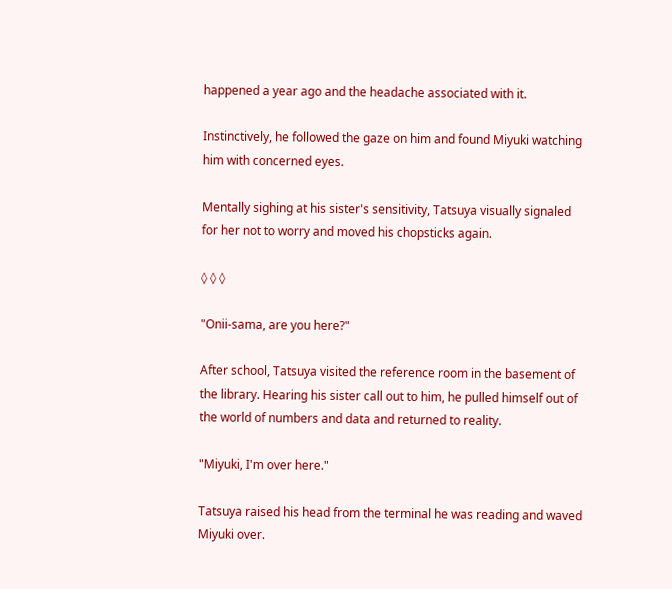happened a year ago and the headache associated with it.

Instinctively, he followed the gaze on him and found Miyuki watching him with concerned eyes.

Mentally sighing at his sister's sensitivity, Tatsuya visually signaled for her not to worry and moved his chopsticks again.

◊ ◊ ◊

"Onii-sama, are you here?"

After school, Tatsuya visited the reference room in the basement of the library. Hearing his sister call out to him, he pulled himself out of the world of numbers and data and returned to reality.

"Miyuki, I'm over here."

Tatsuya raised his head from the terminal he was reading and waved Miyuki over.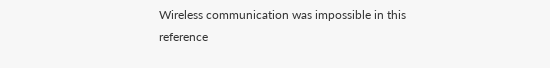Wireless communication was impossible in this reference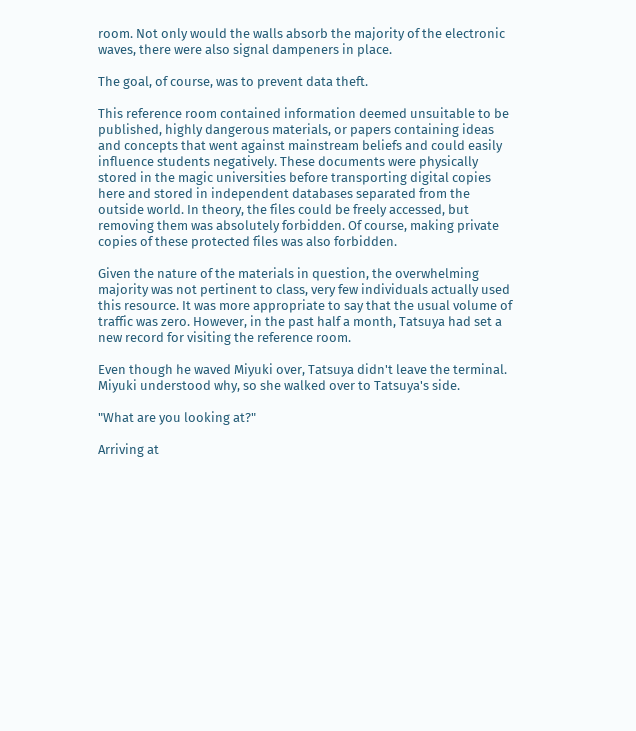room. Not only would the walls absorb the majority of the electronic waves, there were also signal dampeners in place.

The goal, of course, was to prevent data theft.

This reference room contained information deemed unsuitable to be published, highly dangerous materials, or papers containing ideas and concepts that went against mainstream beliefs and could easily influence students negatively. These documents were physically stored in the magic universities before transporting digital copies here and stored in independent databases separated from the outside world. In theory, the files could be freely accessed, but removing them was absolutely forbidden. Of course, making private copies of these protected files was also forbidden.

Given the nature of the materials in question, the overwhelming majority was not pertinent to class, very few individuals actually used this resource. It was more appropriate to say that the usual volume of traffic was zero. However, in the past half a month, Tatsuya had set a new record for visiting the reference room.

Even though he waved Miyuki over, Tatsuya didn't leave the terminal. Miyuki understood why, so she walked over to Tatsuya's side.

"What are you looking at?"

Arriving at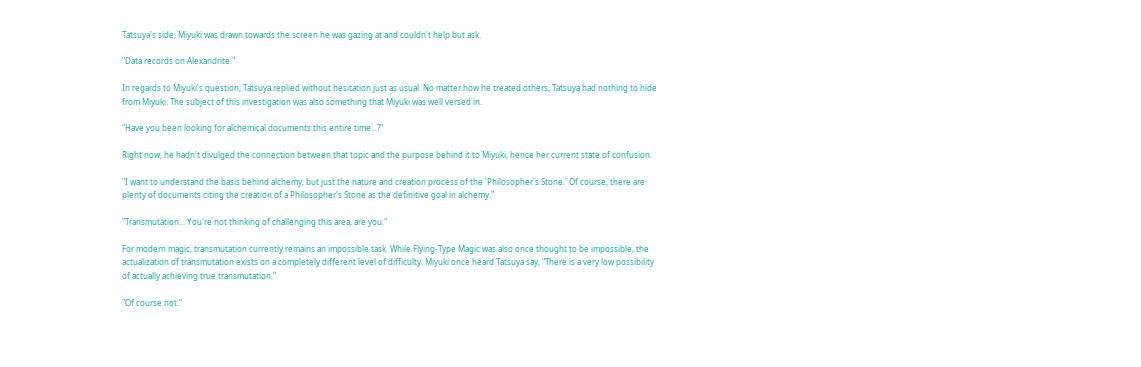Tatsuya's side, Miyuki was drawn towards the screen he was gazing at and couldn't help but ask.

"Data records on Alexandrite."

In regards to Miyuki's question, Tatsuya replied without hesitation just as usual. No matter how he treated others, Tatsuya had nothing to hide from Miyuki. The subject of this investigation was also something that Miyuki was well versed in.

"Have you been looking for alchemical documents this entire time...?"

Right now, he hadn't divulged the connection between that topic and the purpose behind it to Miyuki, hence her current state of confusion.

"I want to understand the basis behind alchemy, but just the nature and creation process of the 'Philosopher's Stone.' Of course, there are plenty of documents citing the creation of a Philosopher's Stone as the definitive goal in alchemy."

"Transmutation... You're not thinking of challenging this area, are you."

For modern magic, transmutation currently remains an impossible task. While Flying-Type Magic was also once thought to be impossible, the actualization of transmutation exists on a completely different level of difficulty. Miyuki once heard Tatsuya say, "There is a very low possibility of actually achieving true transmutation."

"Of course not."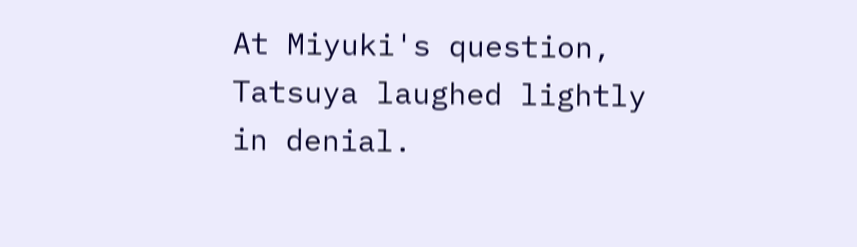At Miyuki's question, Tatsuya laughed lightly in denial.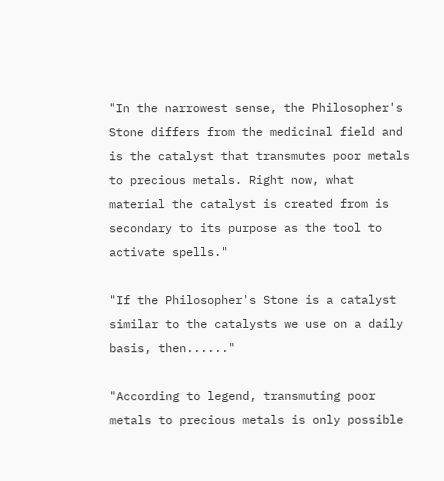"In the narrowest sense, the Philosopher's Stone differs from the medicinal field and is the catalyst that transmutes poor metals to precious metals. Right now, what material the catalyst is created from is secondary to its purpose as the tool to activate spells."

"If the Philosopher's Stone is a catalyst similar to the catalysts we use on a daily basis, then......"

"According to legend, transmuting poor metals to precious metals is only possible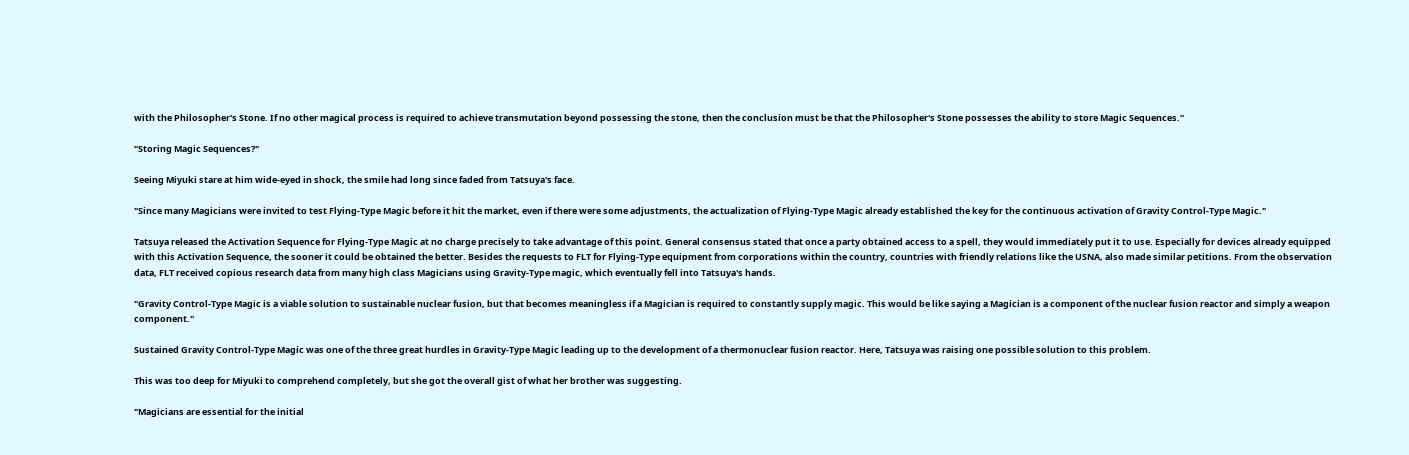with the Philosopher's Stone. If no other magical process is required to achieve transmutation beyond possessing the stone, then the conclusion must be that the Philosopher's Stone possesses the ability to store Magic Sequences."

"Storing Magic Sequences?"

Seeing Miyuki stare at him wide-eyed in shock, the smile had long since faded from Tatsuya's face.

"Since many Magicians were invited to test Flying-Type Magic before it hit the market, even if there were some adjustments, the actualization of Flying-Type Magic already established the key for the continuous activation of Gravity Control-Type Magic."

Tatsuya released the Activation Sequence for Flying-Type Magic at no charge precisely to take advantage of this point. General consensus stated that once a party obtained access to a spell, they would immediately put it to use. Especially for devices already equipped with this Activation Sequence, the sooner it could be obtained the better. Besides the requests to FLT for Flying-Type equipment from corporations within the country, countries with friendly relations like the USNA, also made similar petitions. From the observation data, FLT received copious research data from many high class Magicians using Gravity-Type magic, which eventually fell into Tatsuya's hands.

"Gravity Control-Type Magic is a viable solution to sustainable nuclear fusion, but that becomes meaningless if a Magician is required to constantly supply magic. This would be like saying a Magician is a component of the nuclear fusion reactor and simply a weapon component."

Sustained Gravity Control-Type Magic was one of the three great hurdles in Gravity-Type Magic leading up to the development of a thermonuclear fusion reactor. Here, Tatsuya was raising one possible solution to this problem.

This was too deep for Miyuki to comprehend completely, but she got the overall gist of what her brother was suggesting.

"Magicians are essential for the initial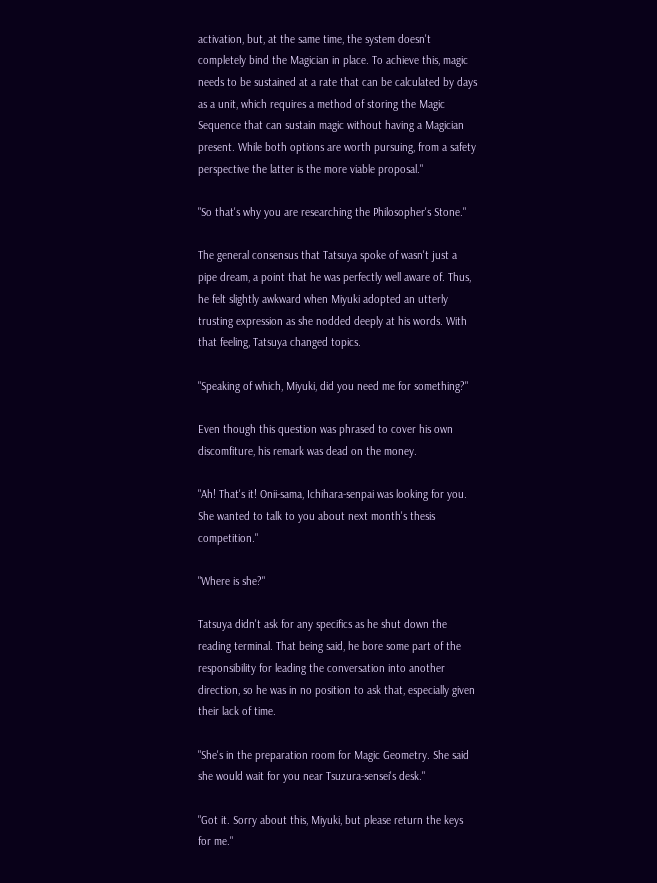activation, but, at the same time, the system doesn't completely bind the Magician in place. To achieve this, magic needs to be sustained at a rate that can be calculated by days as a unit, which requires a method of storing the Magic Sequence that can sustain magic without having a Magician present. While both options are worth pursuing, from a safety perspective the latter is the more viable proposal."

"So that's why you are researching the Philosopher's Stone."

The general consensus that Tatsuya spoke of wasn't just a pipe dream, a point that he was perfectly well aware of. Thus, he felt slightly awkward when Miyuki adopted an utterly trusting expression as she nodded deeply at his words. With that feeling, Tatsuya changed topics.

"Speaking of which, Miyuki, did you need me for something?"

Even though this question was phrased to cover his own discomfiture, his remark was dead on the money.

"Ah! That's it! Onii-sama, Ichihara-senpai was looking for you. She wanted to talk to you about next month's thesis competition."

"Where is she?"

Tatsuya didn't ask for any specifics as he shut down the reading terminal. That being said, he bore some part of the responsibility for leading the conversation into another direction, so he was in no position to ask that, especially given their lack of time.

"She's in the preparation room for Magic Geometry. She said she would wait for you near Tsuzura-sensei's desk."

"Got it. Sorry about this, Miyuki, but please return the keys for me."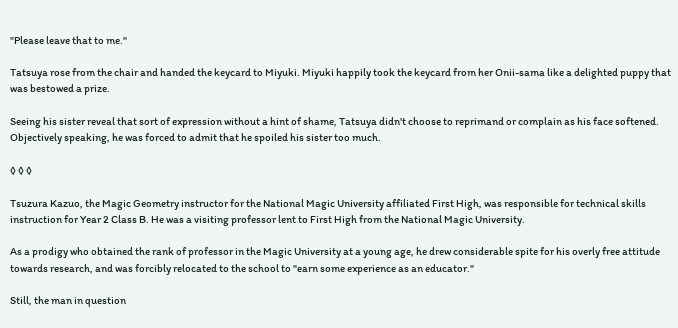"Please leave that to me."

Tatsuya rose from the chair and handed the keycard to Miyuki. Miyuki happily took the keycard from her Onii-sama like a delighted puppy that was bestowed a prize.

Seeing his sister reveal that sort of expression without a hint of shame, Tatsuya didn't choose to reprimand or complain as his face softened. Objectively speaking, he was forced to admit that he spoiled his sister too much.

◊ ◊ ◊

Tsuzura Kazuo, the Magic Geometry instructor for the National Magic University affiliated First High, was responsible for technical skills instruction for Year 2 Class B. He was a visiting professor lent to First High from the National Magic University.

As a prodigy who obtained the rank of professor in the Magic University at a young age, he drew considerable spite for his overly free attitude towards research, and was forcibly relocated to the school to "earn some experience as an educator."

Still, the man in question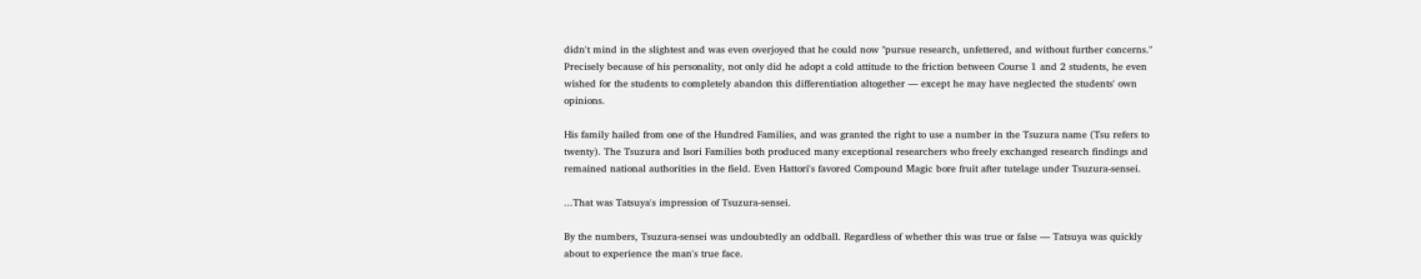didn't mind in the slightest and was even overjoyed that he could now "pursue research, unfettered, and without further concerns." Precisely because of his personality, not only did he adopt a cold attitude to the friction between Course 1 and 2 students, he even wished for the students to completely abandon this differentiation altogether — except he may have neglected the students' own opinions.

His family hailed from one of the Hundred Families, and was granted the right to use a number in the Tsuzura name (Tsu refers to twenty). The Tsuzura and Isori Families both produced many exceptional researchers who freely exchanged research findings and remained national authorities in the field. Even Hattori's favored Compound Magic bore fruit after tutelage under Tsuzura-sensei.

...That was Tatsuya's impression of Tsuzura-sensei.

By the numbers, Tsuzura-sensei was undoubtedly an oddball. Regardless of whether this was true or false — Tatsuya was quickly about to experience the man's true face.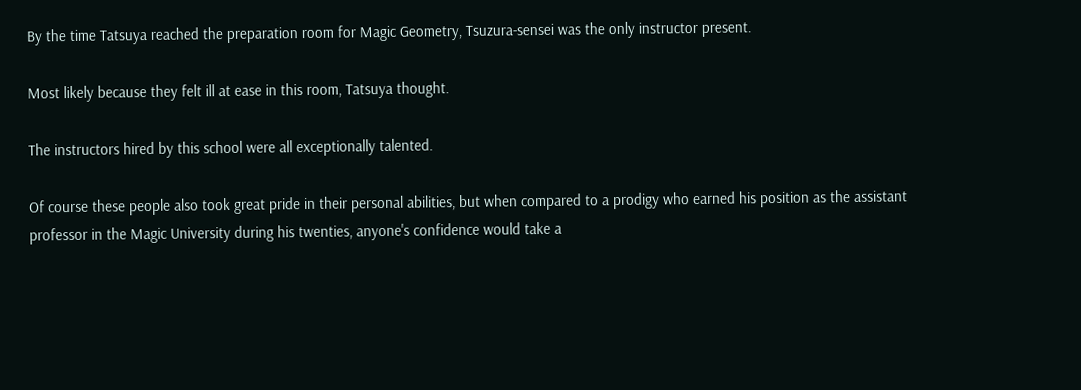By the time Tatsuya reached the preparation room for Magic Geometry, Tsuzura-sensei was the only instructor present.

Most likely because they felt ill at ease in this room, Tatsuya thought.

The instructors hired by this school were all exceptionally talented.

Of course these people also took great pride in their personal abilities, but when compared to a prodigy who earned his position as the assistant professor in the Magic University during his twenties, anyone's confidence would take a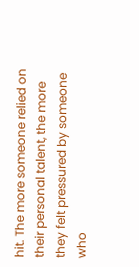hit. The more someone relied on their personal talent, the more they felt pressured by someone who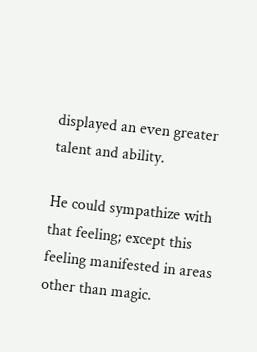displayed an even greater talent and ability.

He could sympathize with that feeling; except this feeling manifested in areas other than magic.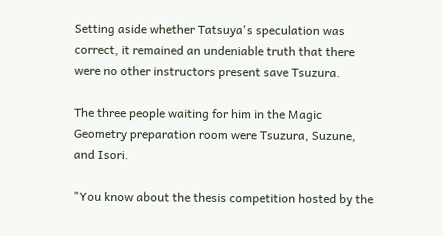Setting aside whether Tatsuya's speculation was correct, it remained an undeniable truth that there were no other instructors present save Tsuzura.

The three people waiting for him in the Magic Geometry preparation room were Tsuzura, Suzune, and Isori.

"You know about the thesis competition hosted by the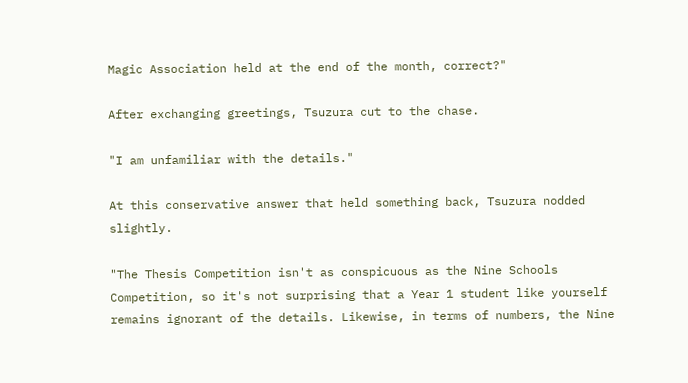Magic Association held at the end of the month, correct?"

After exchanging greetings, Tsuzura cut to the chase.

"I am unfamiliar with the details."

At this conservative answer that held something back, Tsuzura nodded slightly.

"The Thesis Competition isn't as conspicuous as the Nine Schools Competition, so it's not surprising that a Year 1 student like yourself remains ignorant of the details. Likewise, in terms of numbers, the Nine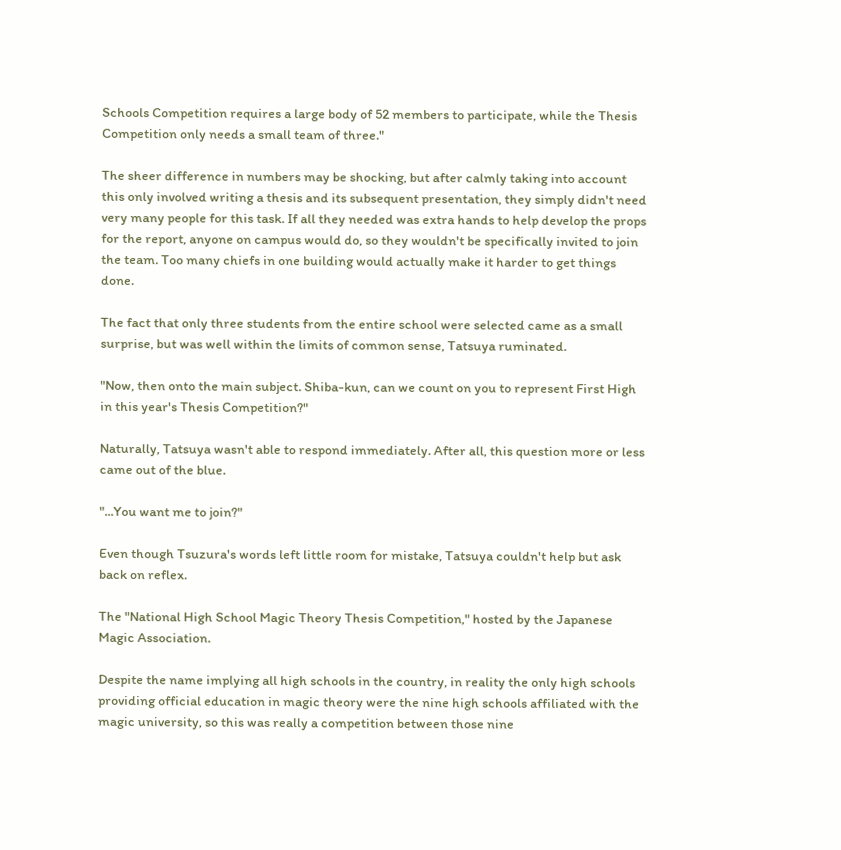Schools Competition requires a large body of 52 members to participate, while the Thesis Competition only needs a small team of three."

The sheer difference in numbers may be shocking, but after calmly taking into account this only involved writing a thesis and its subsequent presentation, they simply didn't need very many people for this task. If all they needed was extra hands to help develop the props for the report, anyone on campus would do, so they wouldn't be specifically invited to join the team. Too many chiefs in one building would actually make it harder to get things done.

The fact that only three students from the entire school were selected came as a small surprise, but was well within the limits of common sense, Tatsuya ruminated.

"Now, then onto the main subject. Shiba-kun, can we count on you to represent First High in this year's Thesis Competition?"

Naturally, Tatsuya wasn't able to respond immediately. After all, this question more or less came out of the blue.

"...You want me to join?"

Even though Tsuzura's words left little room for mistake, Tatsuya couldn't help but ask back on reflex.

The "National High School Magic Theory Thesis Competition," hosted by the Japanese Magic Association.

Despite the name implying all high schools in the country, in reality the only high schools providing official education in magic theory were the nine high schools affiliated with the magic university, so this was really a competition between those nine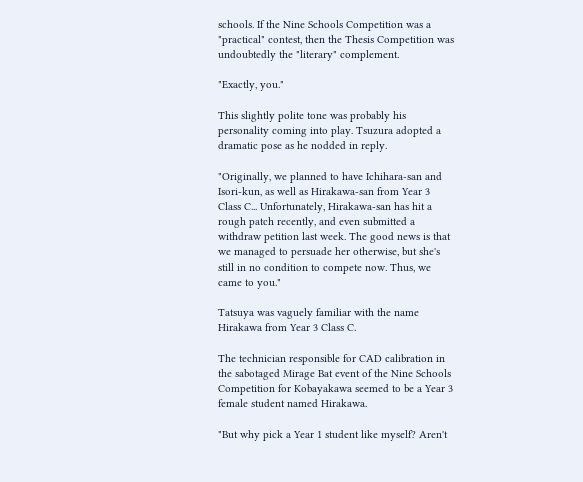schools. If the Nine Schools Competition was a "practical" contest, then the Thesis Competition was undoubtedly the "literary" complement.

"Exactly, you."

This slightly polite tone was probably his personality coming into play. Tsuzura adopted a dramatic pose as he nodded in reply.

"Originally, we planned to have Ichihara-san and Isori-kun, as well as Hirakawa-san from Year 3 Class C... Unfortunately, Hirakawa-san has hit a rough patch recently, and even submitted a withdraw petition last week. The good news is that we managed to persuade her otherwise, but she's still in no condition to compete now. Thus, we came to you."

Tatsuya was vaguely familiar with the name Hirakawa from Year 3 Class C.

The technician responsible for CAD calibration in the sabotaged Mirage Bat event of the Nine Schools Competition for Kobayakawa seemed to be a Year 3 female student named Hirakawa.

"But why pick a Year 1 student like myself? Aren't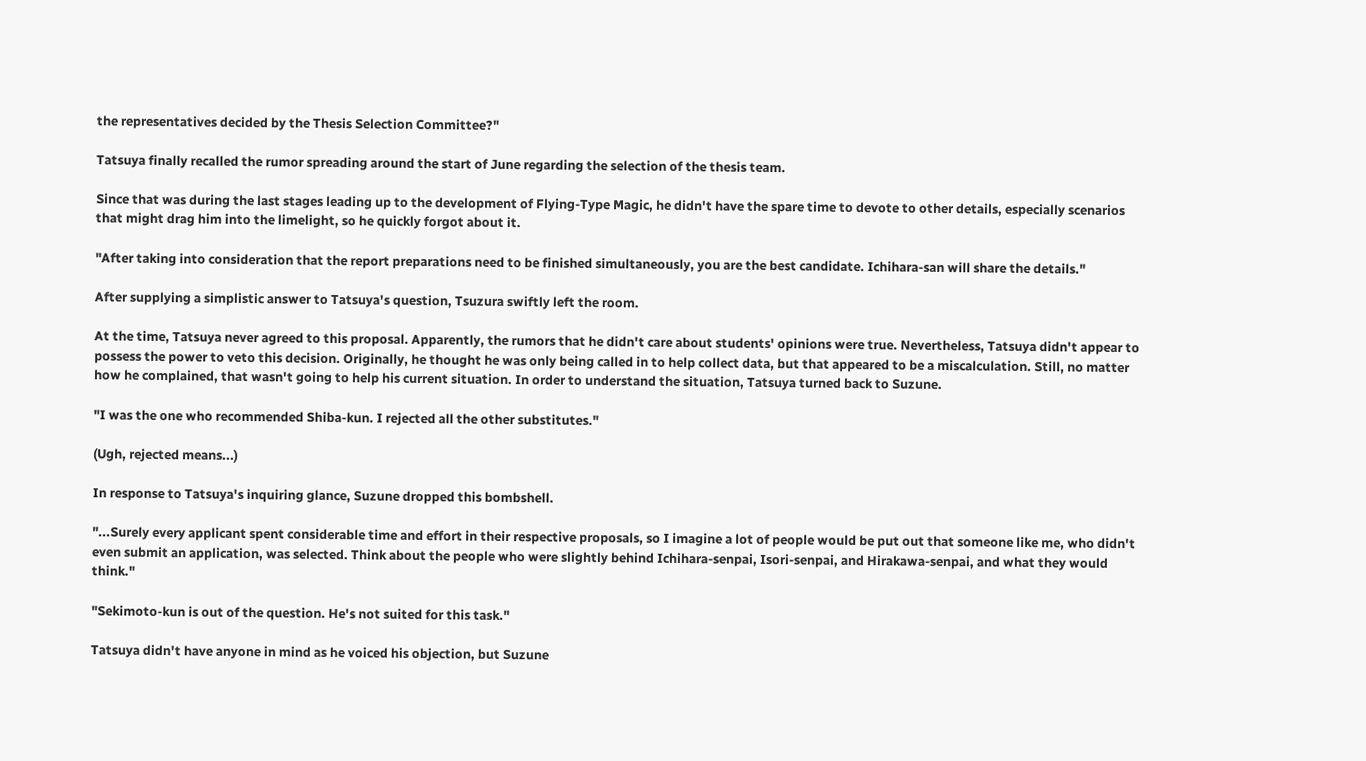the representatives decided by the Thesis Selection Committee?"

Tatsuya finally recalled the rumor spreading around the start of June regarding the selection of the thesis team.

Since that was during the last stages leading up to the development of Flying-Type Magic, he didn't have the spare time to devote to other details, especially scenarios that might drag him into the limelight, so he quickly forgot about it.

"After taking into consideration that the report preparations need to be finished simultaneously, you are the best candidate. Ichihara-san will share the details."

After supplying a simplistic answer to Tatsuya's question, Tsuzura swiftly left the room.

At the time, Tatsuya never agreed to this proposal. Apparently, the rumors that he didn't care about students' opinions were true. Nevertheless, Tatsuya didn't appear to possess the power to veto this decision. Originally, he thought he was only being called in to help collect data, but that appeared to be a miscalculation. Still, no matter how he complained, that wasn't going to help his current situation. In order to understand the situation, Tatsuya turned back to Suzune.

"I was the one who recommended Shiba-kun. I rejected all the other substitutes."

(Ugh, rejected means...)

In response to Tatsuya's inquiring glance, Suzune dropped this bombshell.

"...Surely every applicant spent considerable time and effort in their respective proposals, so I imagine a lot of people would be put out that someone like me, who didn't even submit an application, was selected. Think about the people who were slightly behind Ichihara-senpai, Isori-senpai, and Hirakawa-senpai, and what they would think."

"Sekimoto-kun is out of the question. He's not suited for this task."

Tatsuya didn't have anyone in mind as he voiced his objection, but Suzune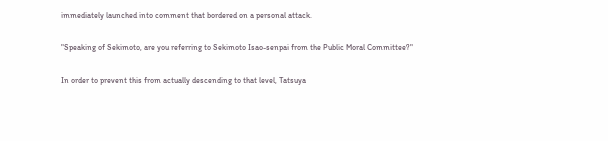immediately launched into comment that bordered on a personal attack.

"Speaking of Sekimoto, are you referring to Sekimoto Isao-senpai from the Public Moral Committee?"

In order to prevent this from actually descending to that level, Tatsuya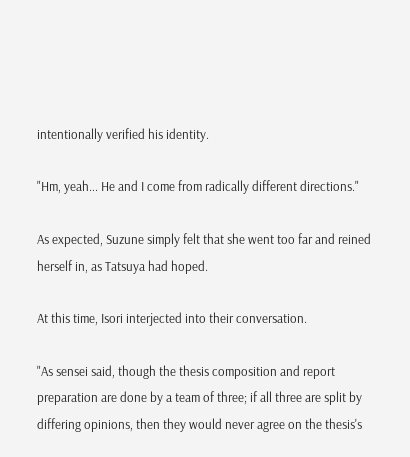intentionally verified his identity.

"Hm, yeah... He and I come from radically different directions."

As expected, Suzune simply felt that she went too far and reined herself in, as Tatsuya had hoped.

At this time, Isori interjected into their conversation.

"As sensei said, though the thesis composition and report preparation are done by a team of three; if all three are split by differing opinions, then they would never agree on the thesis's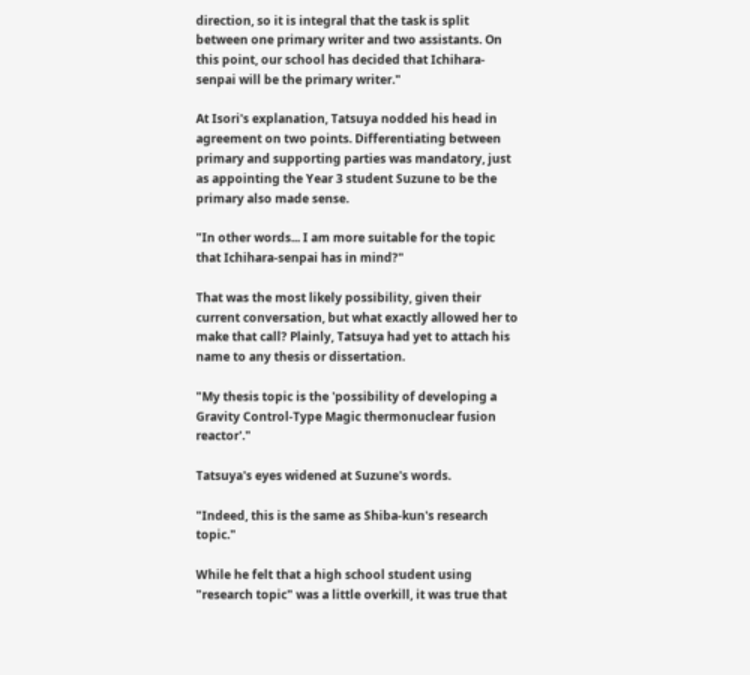direction, so it is integral that the task is split between one primary writer and two assistants. On this point, our school has decided that Ichihara-senpai will be the primary writer."

At Isori's explanation, Tatsuya nodded his head in agreement on two points. Differentiating between primary and supporting parties was mandatory, just as appointing the Year 3 student Suzune to be the primary also made sense.

"In other words... I am more suitable for the topic that Ichihara-senpai has in mind?"

That was the most likely possibility, given their current conversation, but what exactly allowed her to make that call? Plainly, Tatsuya had yet to attach his name to any thesis or dissertation.

"My thesis topic is the 'possibility of developing a Gravity Control-Type Magic thermonuclear fusion reactor'."

Tatsuya's eyes widened at Suzune's words.

"Indeed, this is the same as Shiba-kun's research topic."

While he felt that a high school student using "research topic" was a little overkill, it was true that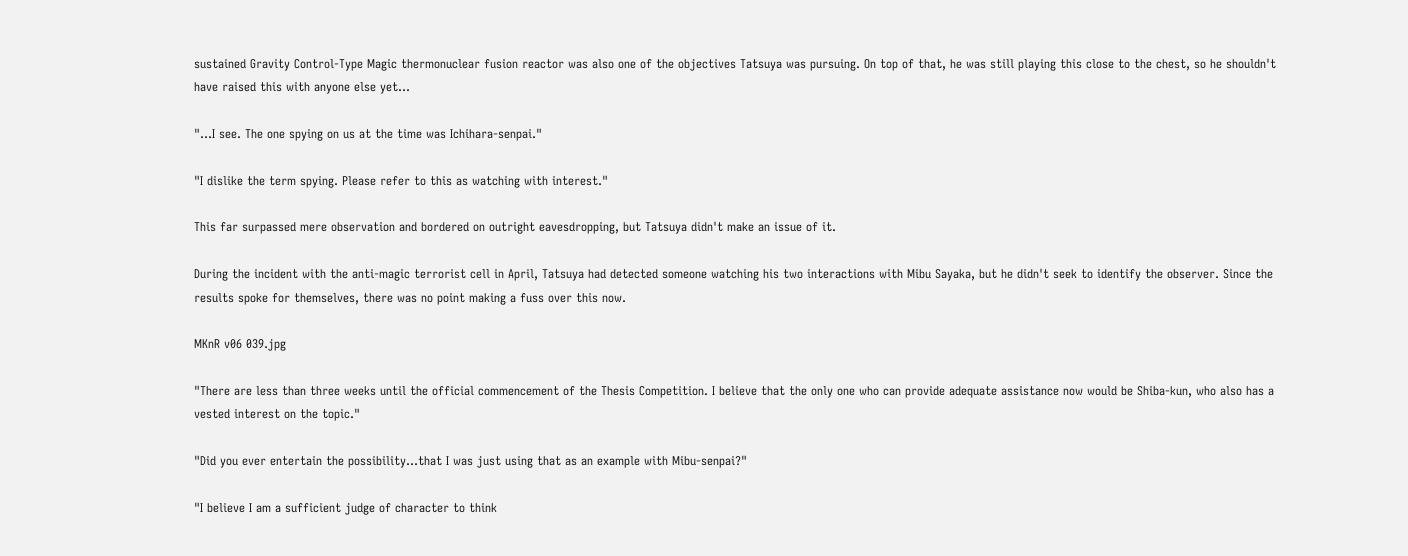sustained Gravity Control-Type Magic thermonuclear fusion reactor was also one of the objectives Tatsuya was pursuing. On top of that, he was still playing this close to the chest, so he shouldn't have raised this with anyone else yet...

"...I see. The one spying on us at the time was Ichihara-senpai."

"I dislike the term spying. Please refer to this as watching with interest."

This far surpassed mere observation and bordered on outright eavesdropping, but Tatsuya didn't make an issue of it.

During the incident with the anti-magic terrorist cell in April, Tatsuya had detected someone watching his two interactions with Mibu Sayaka, but he didn't seek to identify the observer. Since the results spoke for themselves, there was no point making a fuss over this now.

MKnR v06 039.jpg

"There are less than three weeks until the official commencement of the Thesis Competition. I believe that the only one who can provide adequate assistance now would be Shiba-kun, who also has a vested interest on the topic."

"Did you ever entertain the possibility...that I was just using that as an example with Mibu-senpai?"

"I believe I am a sufficient judge of character to think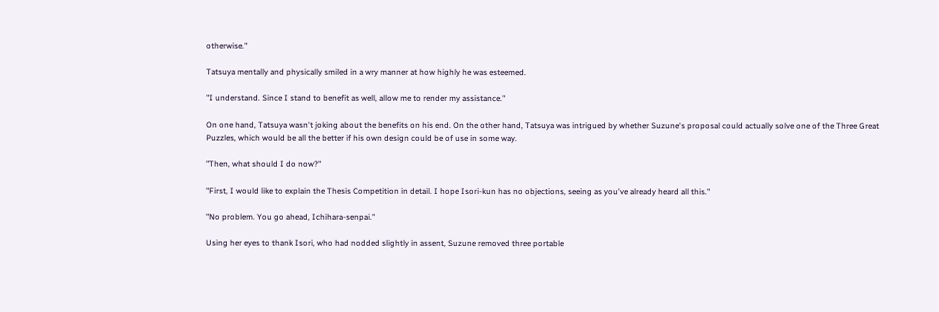otherwise."

Tatsuya mentally and physically smiled in a wry manner at how highly he was esteemed.

"I understand. Since I stand to benefit as well, allow me to render my assistance."

On one hand, Tatsuya wasn't joking about the benefits on his end. On the other hand, Tatsuya was intrigued by whether Suzune's proposal could actually solve one of the Three Great Puzzles, which would be all the better if his own design could be of use in some way.

"Then, what should I do now?"

"First, I would like to explain the Thesis Competition in detail. I hope Isori-kun has no objections, seeing as you've already heard all this."

"No problem. You go ahead, Ichihara-senpai."

Using her eyes to thank Isori, who had nodded slightly in assent, Suzune removed three portable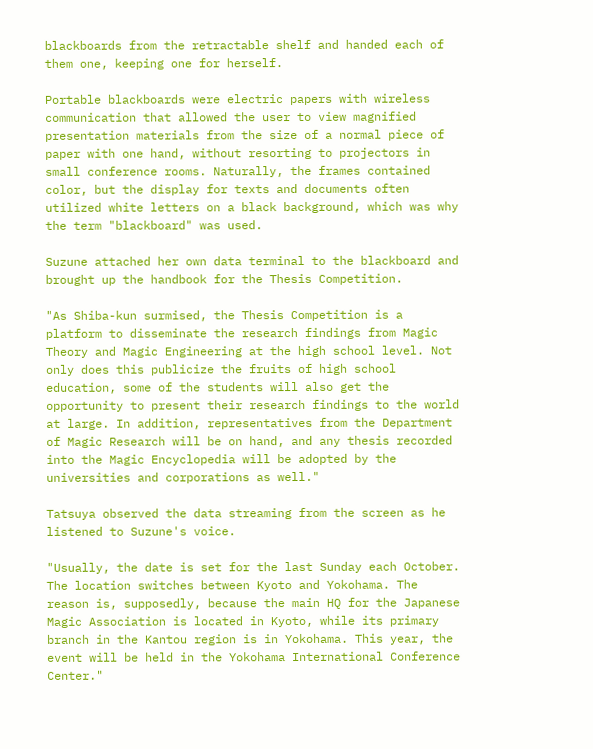blackboards from the retractable shelf and handed each of them one, keeping one for herself.

Portable blackboards were electric papers with wireless communication that allowed the user to view magnified presentation materials from the size of a normal piece of paper with one hand, without resorting to projectors in small conference rooms. Naturally, the frames contained color, but the display for texts and documents often utilized white letters on a black background, which was why the term "blackboard" was used.

Suzune attached her own data terminal to the blackboard and brought up the handbook for the Thesis Competition.

"As Shiba-kun surmised, the Thesis Competition is a platform to disseminate the research findings from Magic Theory and Magic Engineering at the high school level. Not only does this publicize the fruits of high school education, some of the students will also get the opportunity to present their research findings to the world at large. In addition, representatives from the Department of Magic Research will be on hand, and any thesis recorded into the Magic Encyclopedia will be adopted by the universities and corporations as well."

Tatsuya observed the data streaming from the screen as he listened to Suzune's voice.

"Usually, the date is set for the last Sunday each October. The location switches between Kyoto and Yokohama. The reason is, supposedly, because the main HQ for the Japanese Magic Association is located in Kyoto, while its primary branch in the Kantou region is in Yokohama. This year, the event will be held in the Yokohama International Conference Center."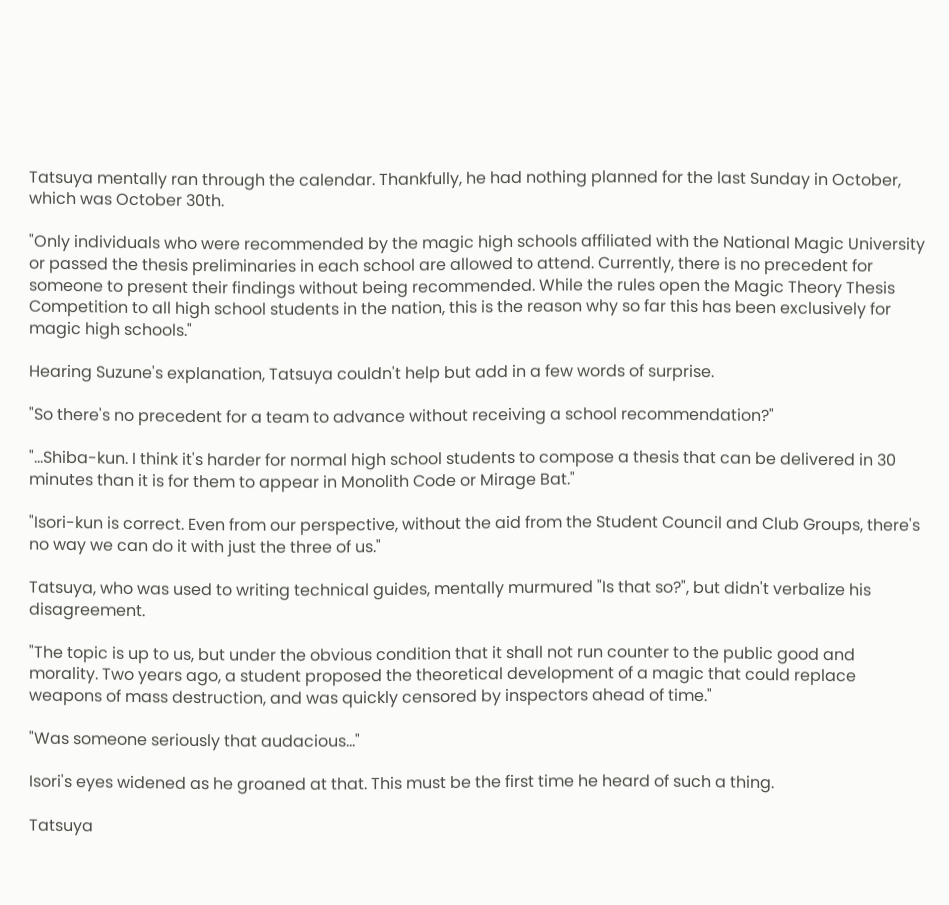Tatsuya mentally ran through the calendar. Thankfully, he had nothing planned for the last Sunday in October, which was October 30th.

"Only individuals who were recommended by the magic high schools affiliated with the National Magic University or passed the thesis preliminaries in each school are allowed to attend. Currently, there is no precedent for someone to present their findings without being recommended. While the rules open the Magic Theory Thesis Competition to all high school students in the nation, this is the reason why so far this has been exclusively for magic high schools."

Hearing Suzune's explanation, Tatsuya couldn't help but add in a few words of surprise.

"So there's no precedent for a team to advance without receiving a school recommendation?"

"...Shiba-kun. I think it's harder for normal high school students to compose a thesis that can be delivered in 30 minutes than it is for them to appear in Monolith Code or Mirage Bat."

"Isori-kun is correct. Even from our perspective, without the aid from the Student Council and Club Groups, there's no way we can do it with just the three of us."

Tatsuya, who was used to writing technical guides, mentally murmured "Is that so?", but didn't verbalize his disagreement.

"The topic is up to us, but under the obvious condition that it shall not run counter to the public good and morality. Two years ago, a student proposed the theoretical development of a magic that could replace weapons of mass destruction, and was quickly censored by inspectors ahead of time."

"Was someone seriously that audacious..."

Isori's eyes widened as he groaned at that. This must be the first time he heard of such a thing.

Tatsuya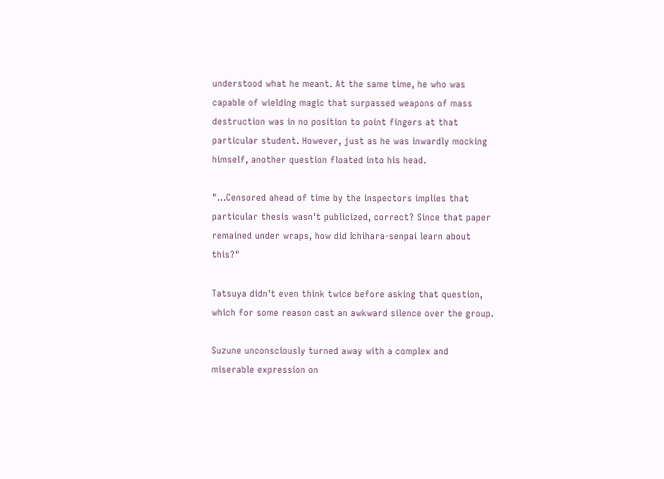understood what he meant. At the same time, he who was capable of wielding magic that surpassed weapons of mass destruction was in no position to point fingers at that particular student. However, just as he was inwardly mocking himself, another question floated into his head.

"...Censored ahead of time by the inspectors implies that particular thesis wasn't publicized, correct? Since that paper remained under wraps, how did Ichihara-senpai learn about this?"

Tatsuya didn't even think twice before asking that question, which for some reason cast an awkward silence over the group.

Suzune unconsciously turned away with a complex and miserable expression on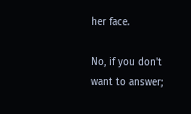her face.

No, if you don't want to answer;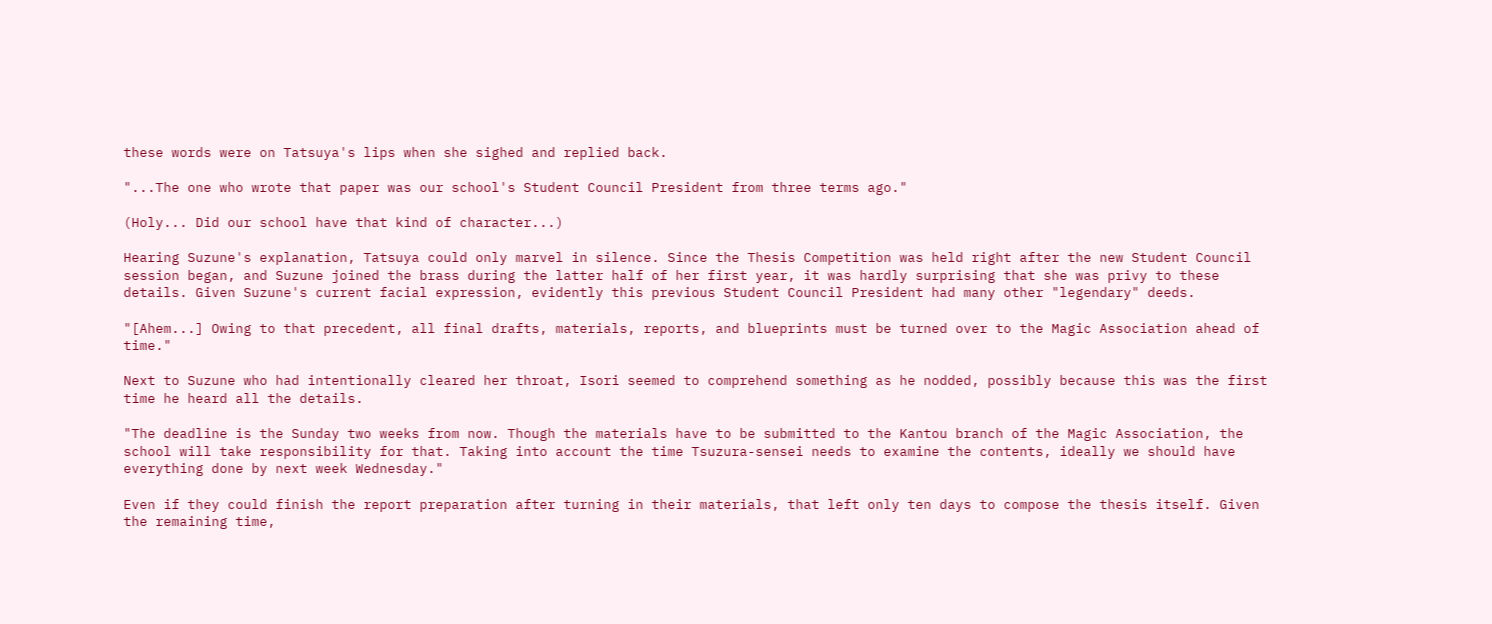these words were on Tatsuya's lips when she sighed and replied back.

"...The one who wrote that paper was our school's Student Council President from three terms ago."

(Holy... Did our school have that kind of character...)

Hearing Suzune's explanation, Tatsuya could only marvel in silence. Since the Thesis Competition was held right after the new Student Council session began, and Suzune joined the brass during the latter half of her first year, it was hardly surprising that she was privy to these details. Given Suzune's current facial expression, evidently this previous Student Council President had many other "legendary" deeds.

"[Ahem...] Owing to that precedent, all final drafts, materials, reports, and blueprints must be turned over to the Magic Association ahead of time."

Next to Suzune who had intentionally cleared her throat, Isori seemed to comprehend something as he nodded, possibly because this was the first time he heard all the details.

"The deadline is the Sunday two weeks from now. Though the materials have to be submitted to the Kantou branch of the Magic Association, the school will take responsibility for that. Taking into account the time Tsuzura-sensei needs to examine the contents, ideally we should have everything done by next week Wednesday."

Even if they could finish the report preparation after turning in their materials, that left only ten days to compose the thesis itself. Given the remaining time,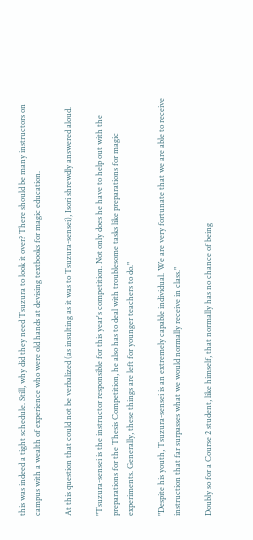this was indeed a tight schedule. Still, why did they need Tsuzura to look it over? There should be many instructors on campus with a wealth of experience who were old hands at devising textbooks for magic education.

At this question that could not be verbalized (as insulting as it was to Tsuzura-sensei), Isori shrewdly answered aloud.

"Tsuzura-sensei is the instructor responsible for this year's competition. Not only does he have to help out with the preparations for the Thesis Competition, he also has to deal with troublesome tasks like preparations for magic experiments. Generally, these things are left for younger teachers to do."

"Despite his youth, Tsuzura-sensei is an extremely capable individual. We are very fortunate that we are able to receive instruction that far surpasses what we would normally receive in class."

Doubly so for a Course 2 student, like himself, that normally has no chance of being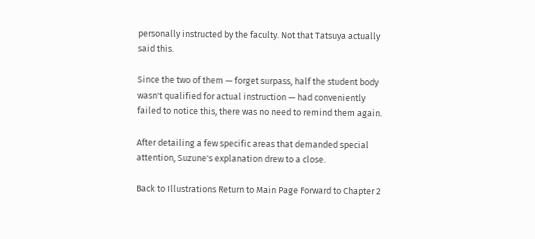personally instructed by the faculty. Not that Tatsuya actually said this.

Since the two of them — forget surpass, half the student body wasn't qualified for actual instruction — had conveniently failed to notice this, there was no need to remind them again.

After detailing a few specific areas that demanded special attention, Suzune's explanation drew to a close.

Back to Illustrations Return to Main Page Forward to Chapter 2